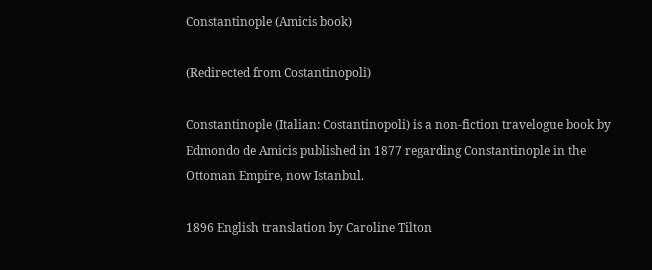Constantinople (Amicis book)

(Redirected from Costantinopoli)

Constantinople (Italian: Costantinopoli) is a non-fiction travelogue book by Edmondo de Amicis published in 1877 regarding Constantinople in the Ottoman Empire, now Istanbul.

1896 English translation by Caroline Tilton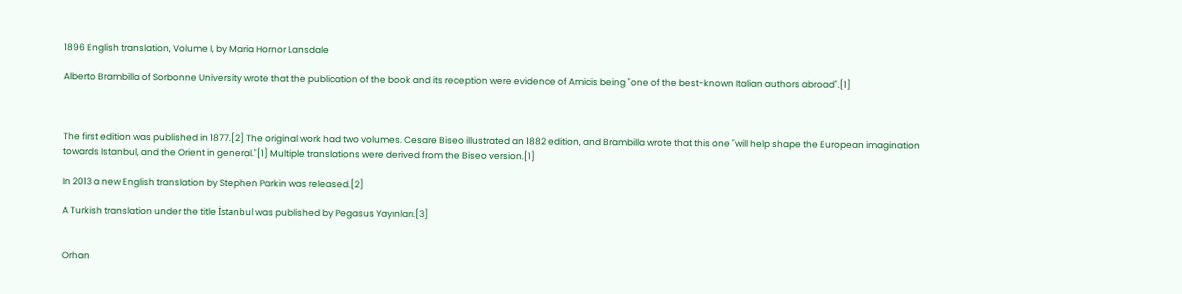1896 English translation, Volume I, by Maria Hornor Lansdale

Alberto Brambilla of Sorbonne University wrote that the publication of the book and its reception were evidence of Amicis being "one of the best-known Italian authors abroad".[1]



The first edition was published in 1877.[2] The original work had two volumes. Cesare Biseo illustrated an 1882 edition, and Brambilla wrote that this one "will help shape the European imagination towards Istanbul, and the Orient in general."[1] Multiple translations were derived from the Biseo version.[1]

In 2013 a new English translation by Stephen Parkin was released.[2]

A Turkish translation under the title İstanbul was published by Pegasus Yayınları.[3]


Orhan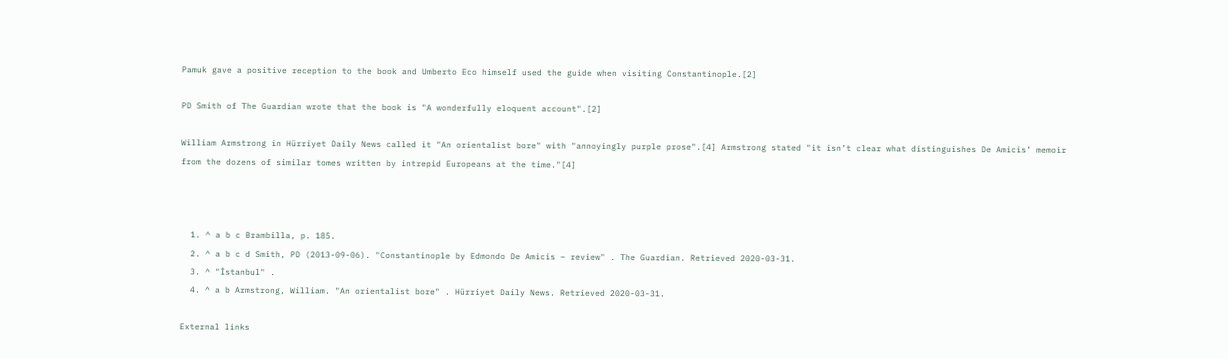Pamuk gave a positive reception to the book and Umberto Eco himself used the guide when visiting Constantinople.[2]

PD Smith of The Guardian wrote that the book is "A wonderfully eloquent account".[2]

William Armstrong in Hürriyet Daily News called it "An orientalist bore" with "annoyingly purple prose".[4] Armstrong stated "it isn’t clear what distinguishes De Amicis’ memoir from the dozens of similar tomes written by intrepid Europeans at the time."[4]



  1. ^ a b c Brambilla, p. 185.
  2. ^ a b c d Smith, PD (2013-09-06). "Constantinople by Edmondo De Amicis – review" . The Guardian. Retrieved 2020-03-31.
  3. ^ "İstanbul" .
  4. ^ a b Armstrong, William. "An orientalist bore" . Hürriyet Daily News. Retrieved 2020-03-31.

External links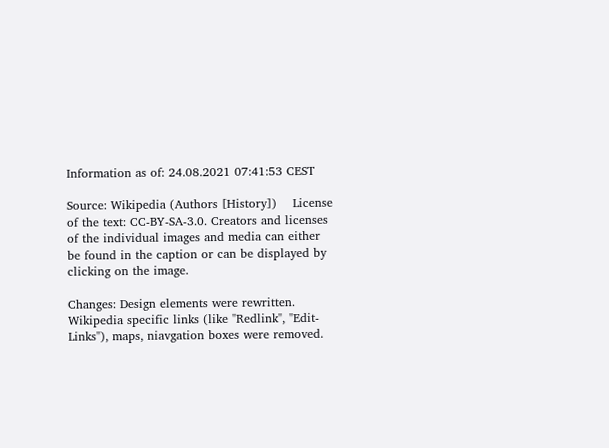Information as of: 24.08.2021 07:41:53 CEST

Source: Wikipedia (Authors [History])    License of the text: CC-BY-SA-3.0. Creators and licenses of the individual images and media can either be found in the caption or can be displayed by clicking on the image.

Changes: Design elements were rewritten. Wikipedia specific links (like "Redlink", "Edit-Links"), maps, niavgation boxes were removed.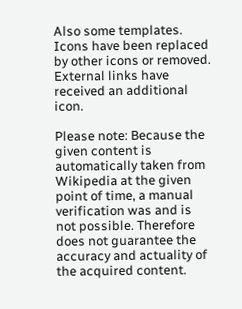Also some templates. Icons have been replaced by other icons or removed. External links have received an additional icon.

Please note: Because the given content is automatically taken from Wikipedia at the given point of time, a manual verification was and is not possible. Therefore does not guarantee the accuracy and actuality of the acquired content.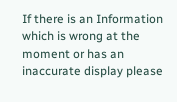If there is an Information which is wrong at the moment or has an inaccurate display please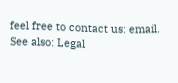feel free to contact us: email.
See also: Legal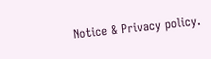Notice & Privacy policy.